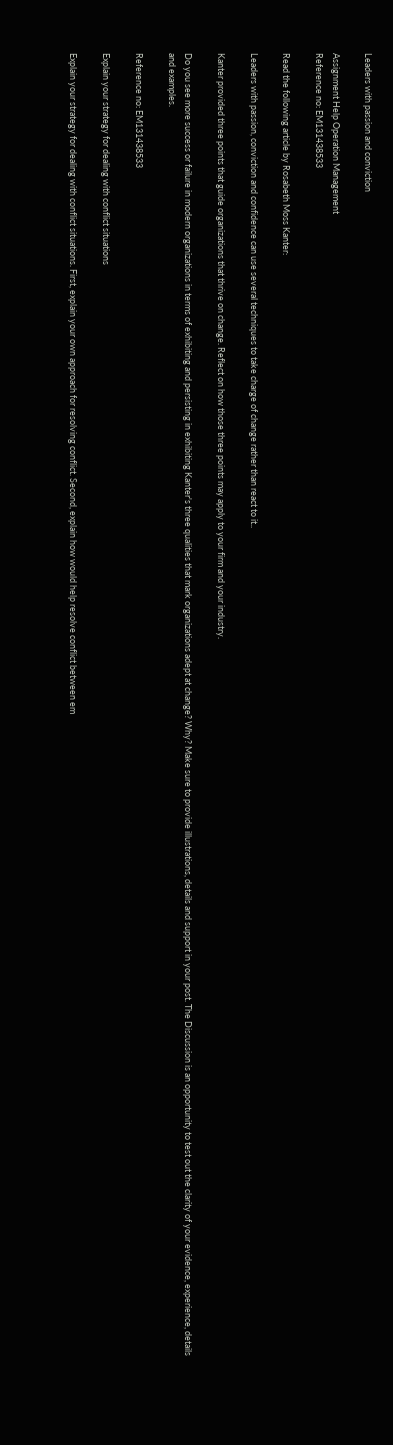Leaders with passion and conviction

Assignment Help Operation Management
Reference no: EM131438533

Read the following article by Rosabeth Moss Kanter:

Leaders with passion, conviction and confidence can use several techniques to take charge of change rather than react to it..

Kanter provided three points that guide organizations that thrive on change. Reflect on how those three points may apply to your firm and your industry.

Do you see more success or failure in modern organizations in terms of exhibiting and persisting in exhibiting Kanter's three qualities that mark organizations adept at change? Why? Make sure to provide illustrations, details and support in your post. The Discussion is an opportunity to test out the clarity of your evidence, experience, details and examples.

Reference no: EM131438533

Explain your strategy for dealing with conflict situations

Explain your strategy for dealing with conflict situations. First, explain your own approach for resolving conflict. Second, explain how would help resolve conflict between em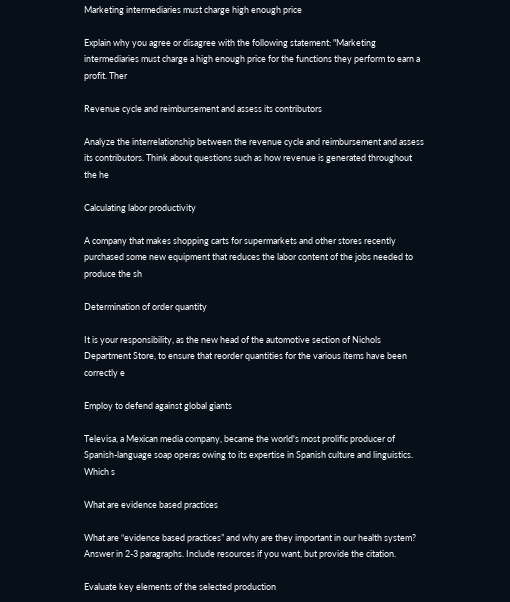Marketing intermediaries must charge high enough price

Explain why you agree or disagree with the following statement: "Marketing intermediaries must charge a high enough price for the functions they perform to earn a profit. Ther

Revenue cycle and reimbursement and assess its contributors

Analyze the interrelationship between the revenue cycle and reimbursement and assess its contributors. Think about questions such as how revenue is generated throughout the he

Calculating labor productivity

A company that makes shopping carts for supermarkets and other stores recently purchased some new equipment that reduces the labor content of the jobs needed to produce the sh

Determination of order quantity

It is your responsibility, as the new head of the automotive section of Nichols Department Store, to ensure that reorder quantities for the various items have been correctly e

Employ to defend against global giants

Televisa, a Mexican media company, became the world's most prolific producer of Spanish-language soap operas owing to its expertise in Spanish culture and linguistics. Which s

What are evidence based practices

What are “evidence based practices” and why are they important in our health system? Answer in 2-3 paragraphs. Include resources if you want, but provide the citation.

Evaluate key elements of the selected production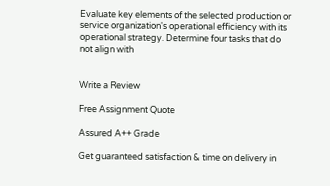Evaluate key elements of the selected production or service organization's operational efficiency with its operational strategy. Determine four tasks that do not align with


Write a Review

Free Assignment Quote

Assured A++ Grade

Get guaranteed satisfaction & time on delivery in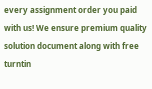every assignment order you paid with us! We ensure premium quality solution document along with free turntin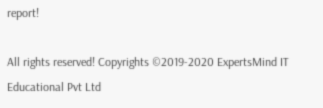report!

All rights reserved! Copyrights ©2019-2020 ExpertsMind IT Educational Pvt Ltd